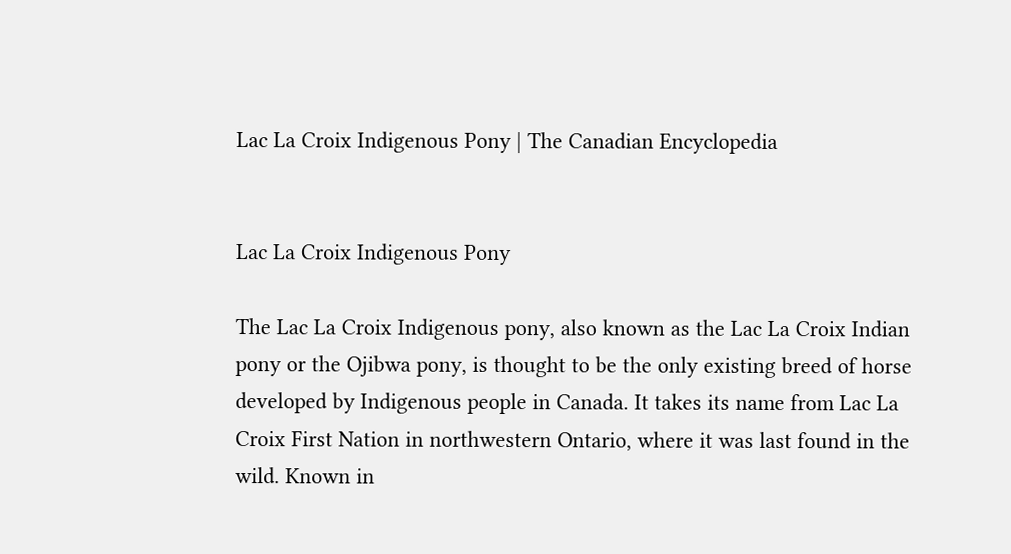Lac La Croix Indigenous Pony | The Canadian Encyclopedia


Lac La Croix Indigenous Pony

The Lac La Croix Indigenous pony, also known as the Lac La Croix Indian pony or the Ojibwa pony, is thought to be the only existing breed of horse developed by Indigenous people in Canada. It takes its name from Lac La Croix First Nation in northwestern Ontario, where it was last found in the wild. Known in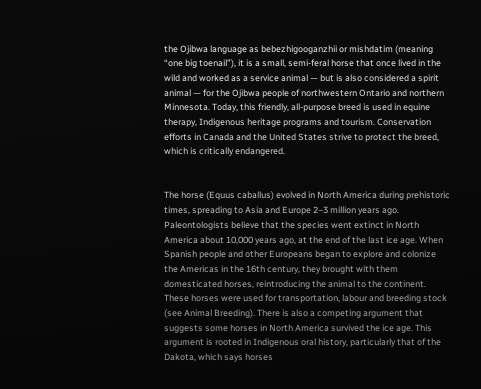the Ojibwa language as bebezhigooganzhii or mishdatim (meaning “one big toenail”), it is a small, semi-feral horse that once lived in the wild and worked as a service animal — but is also considered a spirit animal — for the Ojibwa people of northwestern Ontario and northern Minnesota. Today, this friendly, all-purpose breed is used in equine therapy, Indigenous heritage programs and tourism. Conservation efforts in Canada and the United States strive to protect the breed, which is critically endangered.


The horse (Equus caballus) evolved in North America during prehistoric times, spreading to Asia and Europe 2–3 million years ago. Paleontologists believe that the species went extinct in North America about 10,000 years ago, at the end of the last ice age. When Spanish people and other Europeans began to explore and colonize the Americas in the 16th century, they brought with them domesticated horses, reintroducing the animal to the continent. These horses were used for transportation, labour and breeding stock (see Animal Breeding). There is also a competing argument that suggests some horses in North America survived the ice age. This argument is rooted in Indigenous oral history, particularly that of the Dakota, which says horses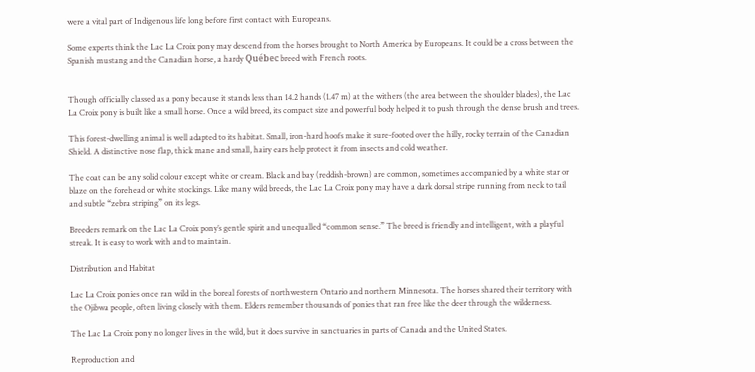were a vital part of Indigenous life long before first contact with Europeans.

Some experts think the Lac La Croix pony may descend from the horses brought to North America by Europeans. It could be a cross between the Spanish mustang and the Canadian horse, a hardy Québec breed with French roots.


Though officially classed as a pony because it stands less than 14.2 hands (1.47 m) at the withers (the area between the shoulder blades), the Lac La Croix pony is built like a small horse. Once a wild breed, its compact size and powerful body helped it to push through the dense brush and trees.

This forest-dwelling animal is well adapted to its habitat. Small, iron-hard hoofs make it sure-footed over the hilly, rocky terrain of the Canadian Shield. A distinctive nose flap, thick mane and small, hairy ears help protect it from insects and cold weather.

The coat can be any solid colour except white or cream. Black and bay (reddish-brown) are common, sometimes accompanied by a white star or blaze on the forehead or white stockings. Like many wild breeds, the Lac La Croix pony may have a dark dorsal stripe running from neck to tail and subtle “zebra striping” on its legs.

Breeders remark on the Lac La Croix pony’s gentle spirit and unequalled “common sense.” The breed is friendly and intelligent, with a playful streak. It is easy to work with and to maintain.

Distribution and Habitat

Lac La Croix ponies once ran wild in the boreal forests of northwestern Ontario and northern Minnesota. The horses shared their territory with the Ojibwa people, often living closely with them. Elders remember thousands of ponies that ran free like the deer through the wilderness.

The Lac La Croix pony no longer lives in the wild, but it does survive in sanctuaries in parts of Canada and the United States.

Reproduction and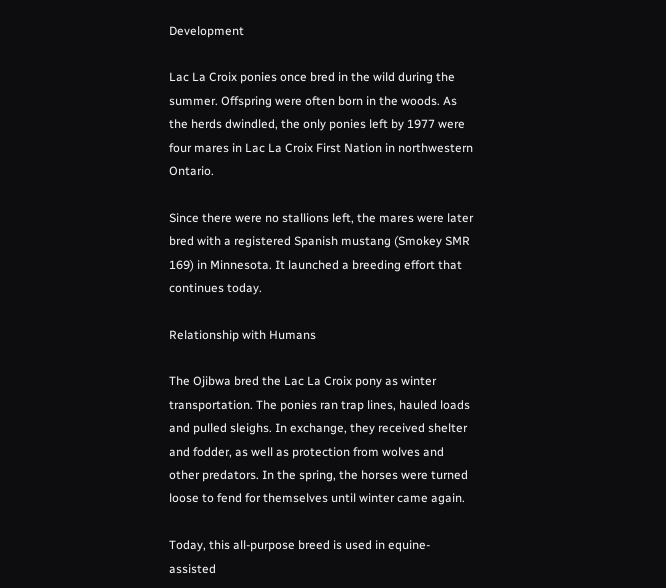Development

Lac La Croix ponies once bred in the wild during the summer. Offspring were often born in the woods. As the herds dwindled, the only ponies left by 1977 were four mares in Lac La Croix First Nation in northwestern Ontario.

Since there were no stallions left, the mares were later bred with a registered Spanish mustang (Smokey SMR 169) in Minnesota. It launched a breeding effort that continues today.

Relationship with Humans

The Ojibwa bred the Lac La Croix pony as winter transportation. The ponies ran trap lines, hauled loads and pulled sleighs. In exchange, they received shelter and fodder, as well as protection from wolves and other predators. In the spring, the horses were turned loose to fend for themselves until winter came again.

Today, this all-purpose breed is used in equine-assisted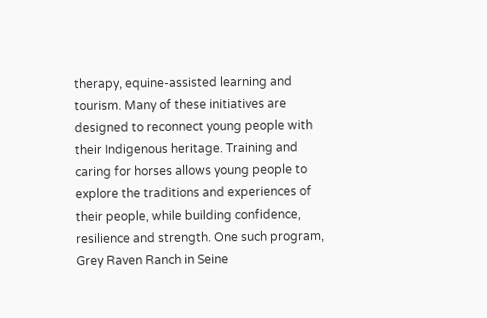therapy, equine-assisted learning and tourism. Many of these initiatives are designed to reconnect young people with their Indigenous heritage. Training and caring for horses allows young people to explore the traditions and experiences of their people, while building confidence, resilience and strength. One such program, Grey Raven Ranch in Seine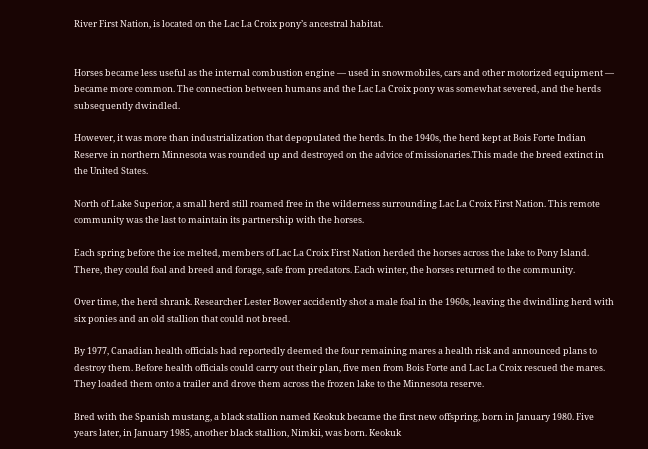River First Nation, is located on the Lac La Croix pony’s ancestral habitat.


Horses became less useful as the internal combustion engine — used in snowmobiles, cars and other motorized equipment — became more common. The connection between humans and the Lac La Croix pony was somewhat severed, and the herds subsequently dwindled.

However, it was more than industrialization that depopulated the herds. In the 1940s, the herd kept at Bois Forte Indian Reserve in northern Minnesota was rounded up and destroyed on the advice of missionaries.This made the breed extinct in the United States.

North of Lake Superior, a small herd still roamed free in the wilderness surrounding Lac La Croix First Nation. This remote community was the last to maintain its partnership with the horses.

Each spring before the ice melted, members of Lac La Croix First Nation herded the horses across the lake to Pony Island. There, they could foal and breed and forage, safe from predators. Each winter, the horses returned to the community.

Over time, the herd shrank. Researcher Lester Bower accidently shot a male foal in the 1960s, leaving the dwindling herd with six ponies and an old stallion that could not breed.

By 1977, Canadian health officials had reportedly deemed the four remaining mares a health risk and announced plans to destroy them. Before health officials could carry out their plan, five men from Bois Forte and Lac La Croix rescued the mares. They loaded them onto a trailer and drove them across the frozen lake to the Minnesota reserve.

Bred with the Spanish mustang, a black stallion named Keokuk became the first new offspring, born in January 1980. Five years later, in January 1985, another black stallion, Nimkii, was born. Keokuk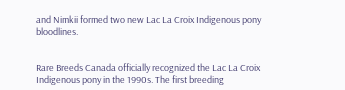and Nimkii formed two new Lac La Croix Indigenous pony bloodlines.


Rare Breeds Canada officially recognized the Lac La Croix Indigenous pony in the 1990s. The first breeding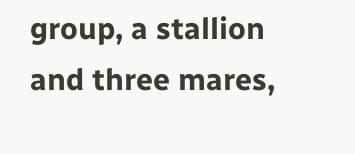group, a stallion and three mares,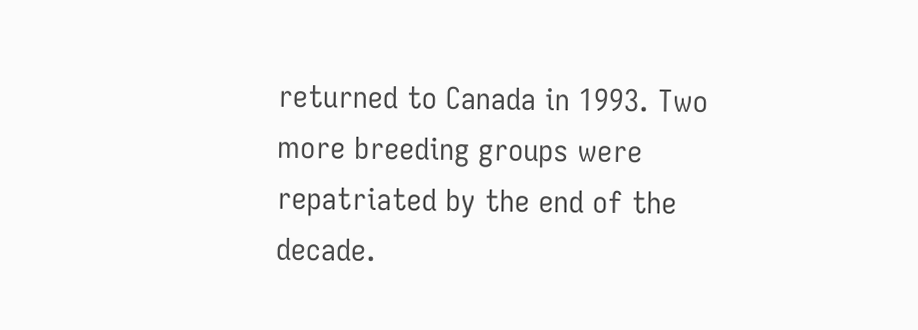returned to Canada in 1993. Two more breeding groups were repatriated by the end of the decade.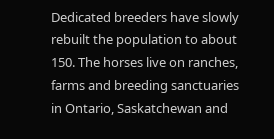Dedicated breeders have slowly rebuilt the population to about 150. The horses live on ranches, farms and breeding sanctuaries in Ontario, Saskatchewan and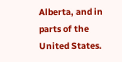Alberta, and in parts of the United States.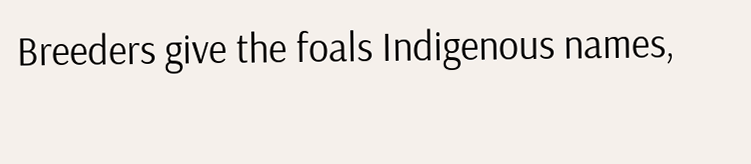Breeders give the foals Indigenous names,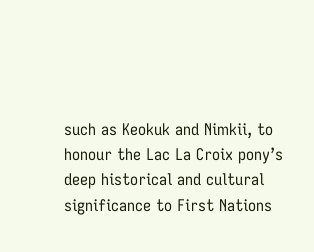such as Keokuk and Nimkii, to honour the Lac La Croix pony’s deep historical and cultural significance to First Nations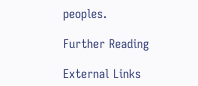peoples.

Further Reading

External Links